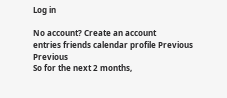Log in

No account? Create an account
entries friends calendar profile Previous Previous
So for the next 2 months,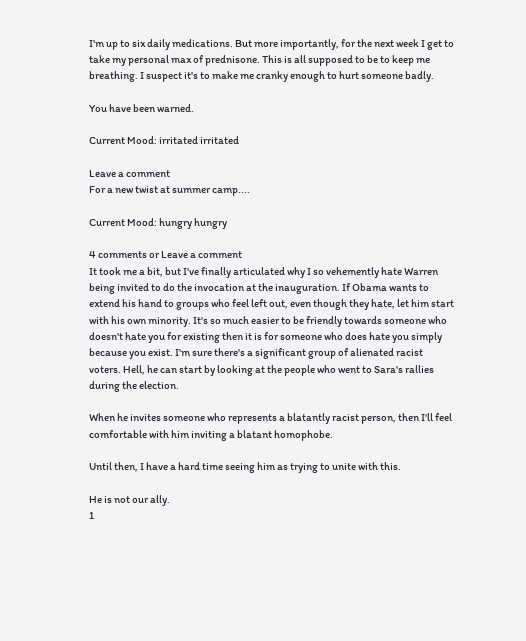I'm up to six daily medications. But more importantly, for the next week I get to take my personal max of prednisone. This is all supposed to be to keep me breathing. I suspect it's to make me cranky enough to hurt someone badly.

You have been warned.

Current Mood: irritated irritated

Leave a comment
For a new twist at summer camp....

Current Mood: hungry hungry

4 comments or Leave a comment
It took me a bit, but I've finally articulated why I so vehemently hate Warren being invited to do the invocation at the inauguration. If Obama wants to extend his hand to groups who feel left out, even though they hate, let him start with his own minority. It's so much easier to be friendly towards someone who doesn't hate you for existing then it is for someone who does hate you simply because you exist. I'm sure there's a significant group of alienated racist voters. Hell, he can start by looking at the people who went to Sara's rallies during the election.

When he invites someone who represents a blatantly racist person, then I'll feel comfortable with him inviting a blatant homophobe.

Until then, I have a hard time seeing him as trying to unite with this.

He is not our ally.
1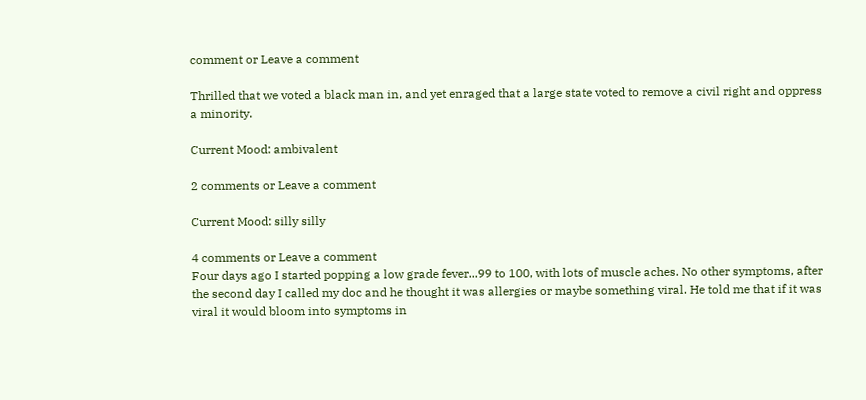comment or Leave a comment

Thrilled that we voted a black man in, and yet enraged that a large state voted to remove a civil right and oppress a minority.

Current Mood: ambivalent

2 comments or Leave a comment

Current Mood: silly silly

4 comments or Leave a comment
Four days ago I started popping a low grade fever...99 to 100, with lots of muscle aches. No other symptoms, after the second day I called my doc and he thought it was allergies or maybe something viral. He told me that if it was viral it would bloom into symptoms in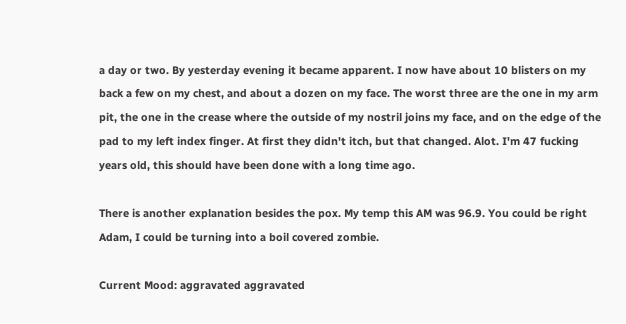a day or two. By yesterday evening it became apparent. I now have about 10 blisters on my back a few on my chest, and about a dozen on my face. The worst three are the one in my arm pit, the one in the crease where the outside of my nostril joins my face, and on the edge of the pad to my left index finger. At first they didn't itch, but that changed. Alot. I'm 47 fucking years old, this should have been done with a long time ago.

There is another explanation besides the pox. My temp this AM was 96.9. You could be right Adam, I could be turning into a boil covered zombie.

Current Mood: aggravated aggravated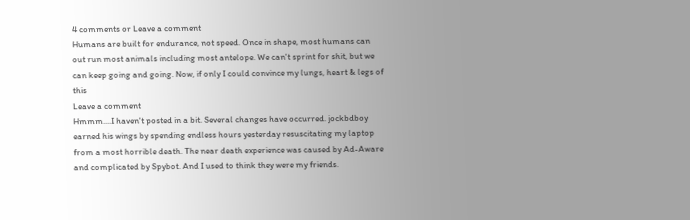4 comments or Leave a comment
Humans are built for endurance, not speed. Once in shape, most humans can out run most animals including most antelope. We can't sprint for shit, but we can keep going and going. Now, if only I could convince my lungs, heart & legs of this
Leave a comment
Hmmm....I haven't posted in a bit. Several changes have occurred. jockbdboy earned his wings by spending endless hours yesterday resuscitating my laptop from a most horrible death. The near death experience was caused by Ad-Aware and complicated by Spybot. And I used to think they were my friends.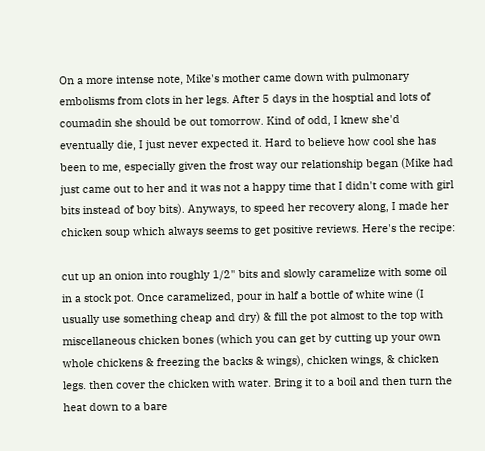On a more intense note, Mike's mother came down with pulmonary embolisms from clots in her legs. After 5 days in the hosptial and lots of coumadin she should be out tomorrow. Kind of odd, I knew she'd eventually die, I just never expected it. Hard to believe how cool she has been to me, especially given the frost way our relationship began (Mike had just came out to her and it was not a happy time that I didn't come with girl bits instead of boy bits). Anyways, to speed her recovery along, I made her chicken soup which always seems to get positive reviews. Here's the recipe:

cut up an onion into roughly 1/2" bits and slowly caramelize with some oil in a stock pot. Once caramelized, pour in half a bottle of white wine (I usually use something cheap and dry) & fill the pot almost to the top with miscellaneous chicken bones (which you can get by cutting up your own whole chickens & freezing the backs & wings), chicken wings, & chicken legs. then cover the chicken with water. Bring it to a boil and then turn the heat down to a bare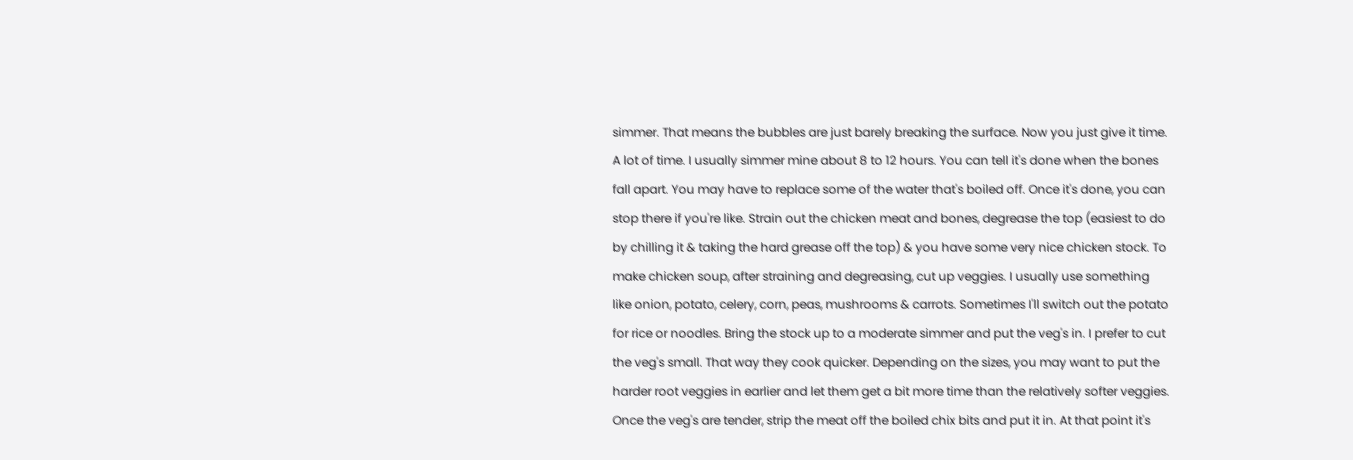simmer. That means the bubbles are just barely breaking the surface. Now you just give it time. A lot of time. I usually simmer mine about 8 to 12 hours. You can tell it's done when the bones fall apart. You may have to replace some of the water that's boiled off. Once it's done, you can stop there if you're like. Strain out the chicken meat and bones, degrease the top (easiest to do by chilling it & taking the hard grease off the top) & you have some very nice chicken stock. To make chicken soup, after straining and degreasing, cut up veggies. I usually use something like onion, potato, celery, corn, peas, mushrooms & carrots. Sometimes I'll switch out the potato for rice or noodles. Bring the stock up to a moderate simmer and put the veg's in. I prefer to cut the veg's small. That way they cook quicker. Depending on the sizes, you may want to put the harder root veggies in earlier and let them get a bit more time than the relatively softer veggies. Once the veg's are tender, strip the meat off the boiled chix bits and put it in. At that point it's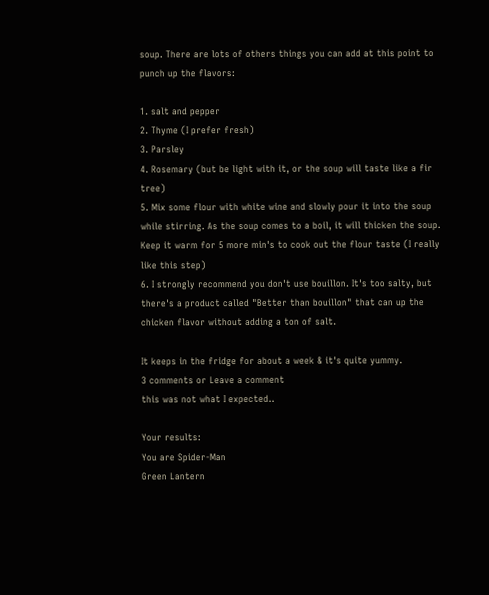soup. There are lots of others things you can add at this point to punch up the flavors:

1. salt and pepper
2. Thyme (I prefer fresh)
3. Parsley
4. Rosemary (but be light with it, or the soup will taste like a fir tree)
5. Mix some flour with white wine and slowly pour it into the soup while stirring. As the soup comes to a boil, it will thicken the soup. Keep it warm for 5 more min's to cook out the flour taste (I really like this step)
6. I strongly recommend you don't use bouillon. It's too salty, but there's a product called "Better than bouillon" that can up the chicken flavor without adding a ton of salt.

It keeps in the fridge for about a week & it's quite yummy.
3 comments or Leave a comment
this was not what I expected..

Your results:
You are Spider-Man
Green Lantern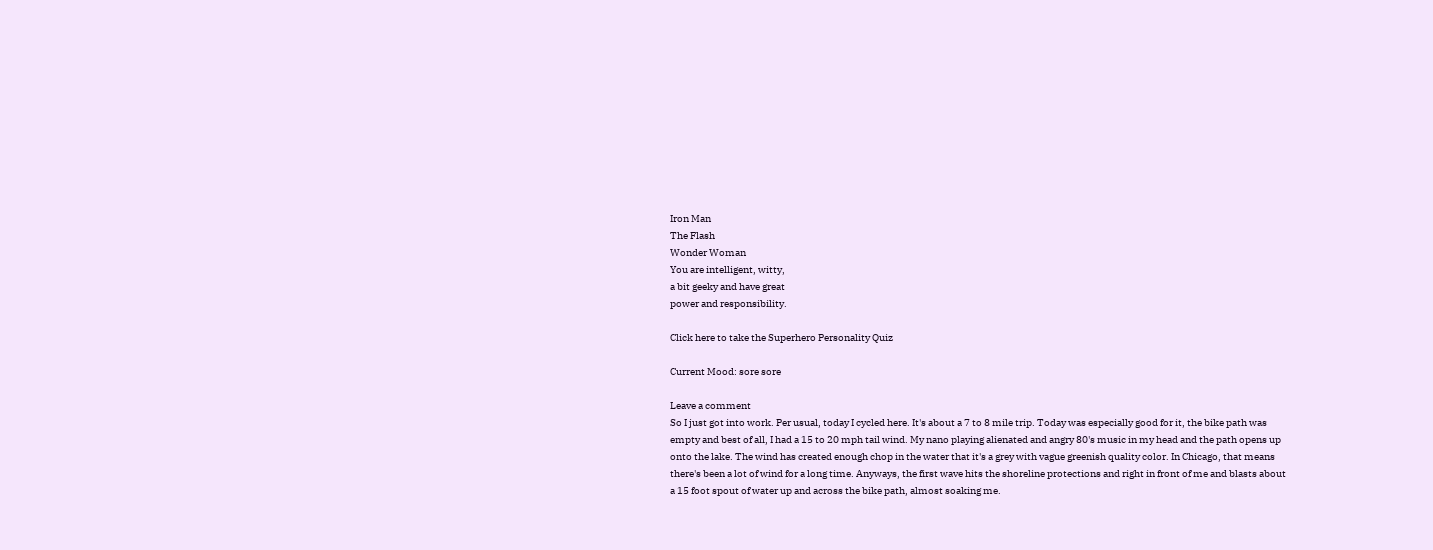Iron Man
The Flash
Wonder Woman
You are intelligent, witty,
a bit geeky and have great
power and responsibility.

Click here to take the Superhero Personality Quiz

Current Mood: sore sore

Leave a comment
So I just got into work. Per usual, today I cycled here. It's about a 7 to 8 mile trip. Today was especially good for it, the bike path was empty and best of all, I had a 15 to 20 mph tail wind. My nano playing alienated and angry 80's music in my head and the path opens up onto the lake. The wind has created enough chop in the water that it's a grey with vague greenish quality color. In Chicago, that means there's been a lot of wind for a long time. Anyways, the first wave hits the shoreline protections and right in front of me and blasts about a 15 foot spout of water up and across the bike path, almost soaking me.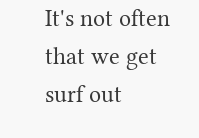It's not often that we get surf out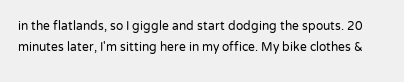in the flatlands, so I giggle and start dodging the spouts. 20 minutes later, I'm sitting here in my office. My bike clothes &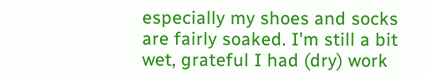especially my shoes and socks are fairly soaked. I'm still a bit wet, grateful I had (dry) work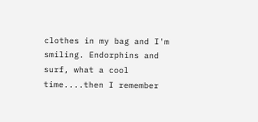clothes in my bag and I'm smiling. Endorphins and surf, what a cool time....then I remember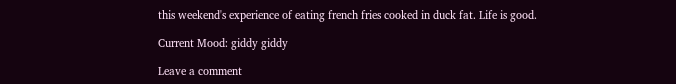this weekend's experience of eating french fries cooked in duck fat. Life is good.

Current Mood: giddy giddy

Leave a comment